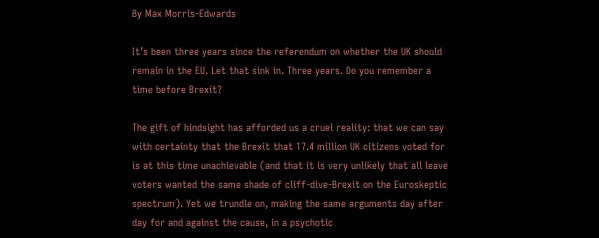By Max Morris-Edwards

It’s been three years since the referendum on whether the UK should remain in the EU. Let that sink in. Three years. Do you remember a time before Brexit?

The gift of hindsight has afforded us a cruel reality: that we can say with certainty that the Brexit that 17.4 million UK citizens voted for is at this time unachievable (and that it is very unlikely that all leave voters wanted the same shade of cliff-dive-Brexit on the Euroskeptic spectrum). Yet we trundle on, making the same arguments day after day for and against the cause, in a psychotic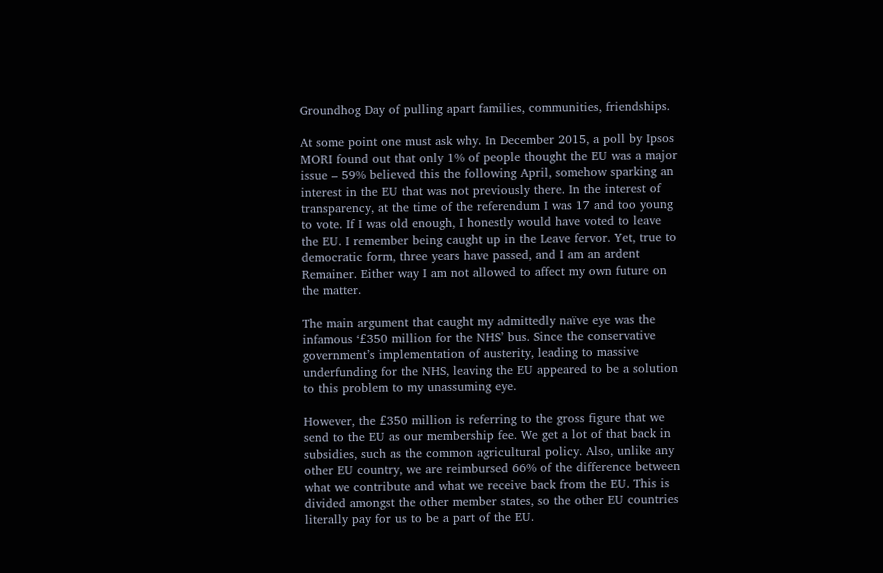Groundhog Day of pulling apart families, communities, friendships.

At some point one must ask why. In December 2015, a poll by Ipsos MORI found out that only 1% of people thought the EU was a major issue – 59% believed this the following April, somehow sparking an interest in the EU that was not previously there. In the interest of transparency, at the time of the referendum I was 17 and too young to vote. If I was old enough, I honestly would have voted to leave the EU. I remember being caught up in the Leave fervor. Yet, true to democratic form, three years have passed, and I am an ardent Remainer. Either way I am not allowed to affect my own future on the matter.

The main argument that caught my admittedly naïve eye was the infamous ‘£350 million for the NHS’ bus. Since the conservative government’s implementation of austerity, leading to massive underfunding for the NHS, leaving the EU appeared to be a solution to this problem to my unassuming eye.

However, the £350 million is referring to the gross figure that we send to the EU as our membership fee. We get a lot of that back in subsidies, such as the common agricultural policy. Also, unlike any other EU country, we are reimbursed 66% of the difference between what we contribute and what we receive back from the EU. This is divided amongst the other member states, so the other EU countries literally pay for us to be a part of the EU.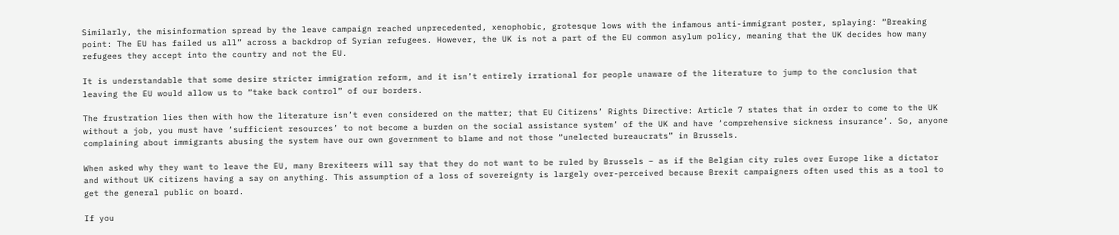Similarly, the misinformation spread by the leave campaign reached unprecedented, xenophobic, grotesque lows with the infamous anti-immigrant poster, splaying: “Breaking point: The EU has failed us all” across a backdrop of Syrian refugees. However, the UK is not a part of the EU common asylum policy, meaning that the UK decides how many refugees they accept into the country and not the EU.

It is understandable that some desire stricter immigration reform, and it isn’t entirely irrational for people unaware of the literature to jump to the conclusion that leaving the EU would allow us to “take back control” of our borders.

The frustration lies then with how the literature isn’t even considered on the matter; that EU Citizens’ Rights Directive: Article 7 states that in order to come to the UK without a job, you must have ‘sufficient resources’ to not become a burden on the social assistance system’ of the UK and have ‘comprehensive sickness insurance’. So, anyone complaining about immigrants abusing the system have our own government to blame and not those “unelected bureaucrats” in Brussels.

When asked why they want to leave the EU, many Brexiteers will say that they do not want to be ruled by Brussels – as if the Belgian city rules over Europe like a dictator and without UK citizens having a say on anything. This assumption of a loss of sovereignty is largely over-perceived because Brexit campaigners often used this as a tool to get the general public on board.

If you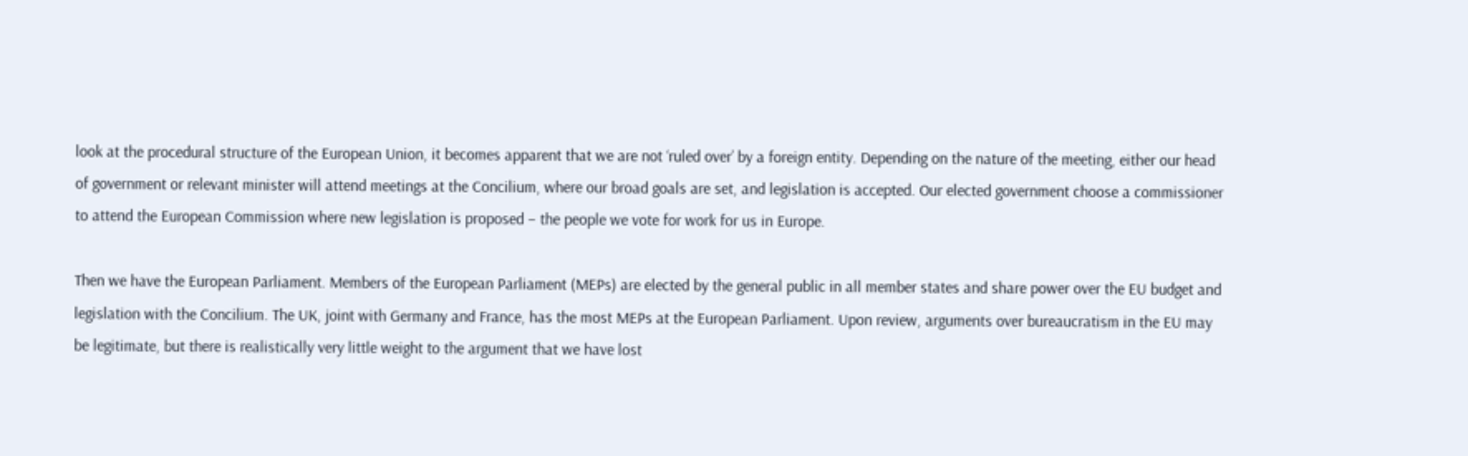look at the procedural structure of the European Union, it becomes apparent that we are not ‘ruled over’ by a foreign entity. Depending on the nature of the meeting, either our head of government or relevant minister will attend meetings at the Concilium, where our broad goals are set, and legislation is accepted. Our elected government choose a commissioner to attend the European Commission where new legislation is proposed – the people we vote for work for us in Europe.

Then we have the European Parliament. Members of the European Parliament (MEPs) are elected by the general public in all member states and share power over the EU budget and legislation with the Concilium. The UK, joint with Germany and France, has the most MEPs at the European Parliament. Upon review, arguments over bureaucratism in the EU may be legitimate, but there is realistically very little weight to the argument that we have lost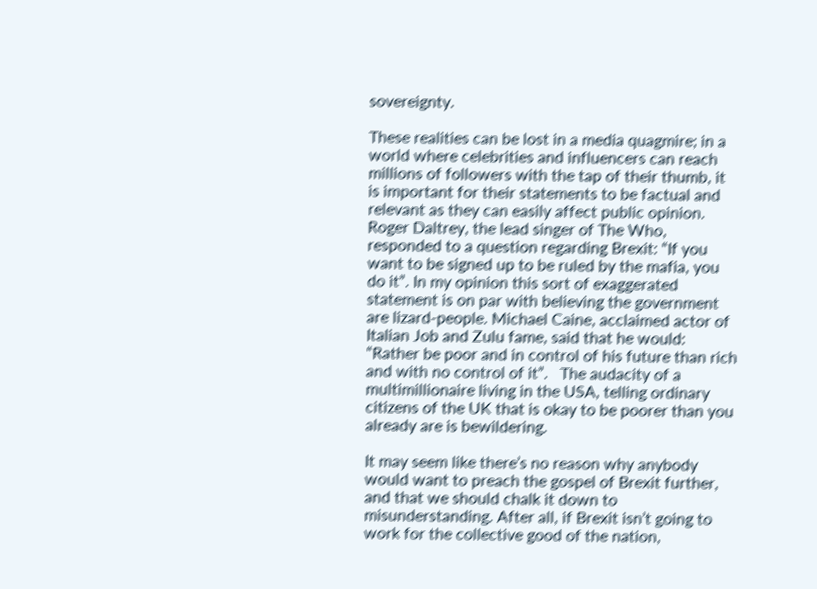sovereignty.

These realities can be lost in a media quagmire; in a world where celebrities and influencers can reach millions of followers with the tap of their thumb, it is important for their statements to be factual and relevant as they can easily affect public opinion. Roger Daltrey, the lead singer of The Who, responded to a question regarding Brexit: “If you want to be signed up to be ruled by the mafia, you do it”. In my opinion this sort of exaggerated statement is on par with believing the government are lizard-people. Michael Caine, acclaimed actor of Italian Job and Zulu fame, said that he would: “Rather be poor and in control of his future than rich and with no control of it”.   The audacity of a multimillionaire living in the USA, telling ordinary citizens of the UK that is okay to be poorer than you already are is bewildering.

It may seem like there’s no reason why anybody would want to preach the gospel of Brexit further, and that we should chalk it down to misunderstanding. After all, if Brexit isn’t going to work for the collective good of the nation,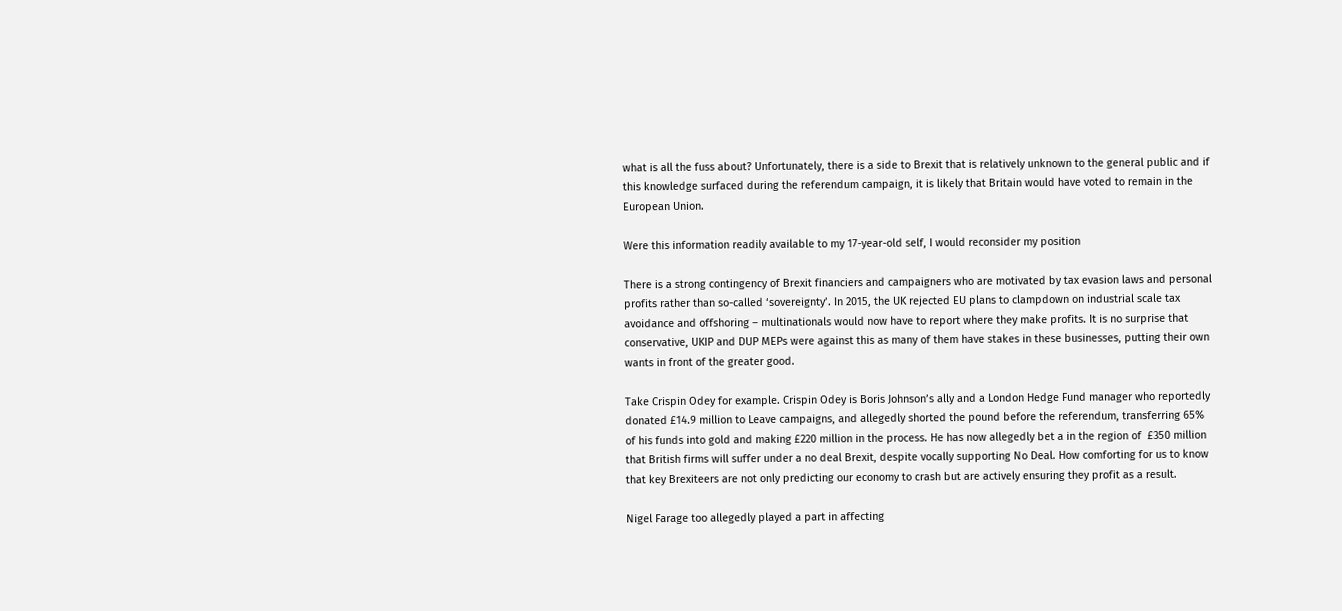what is all the fuss about? Unfortunately, there is a side to Brexit that is relatively unknown to the general public and if this knowledge surfaced during the referendum campaign, it is likely that Britain would have voted to remain in the European Union.

Were this information readily available to my 17-year-old self, I would reconsider my position

There is a strong contingency of Brexit financiers and campaigners who are motivated by tax evasion laws and personal profits rather than so-called ‘sovereignty’. In 2015, the UK rejected EU plans to clampdown on industrial scale tax avoidance and offshoring – multinationals would now have to report where they make profits. It is no surprise that conservative, UKIP and DUP MEPs were against this as many of them have stakes in these businesses, putting their own wants in front of the greater good.

Take Crispin Odey for example. Crispin Odey is Boris Johnson’s ally and a London Hedge Fund manager who reportedly donated £14.9 million to Leave campaigns, and allegedly shorted the pound before the referendum, transferring 65% of his funds into gold and making £220 million in the process. He has now allegedly bet a in the region of  £350 million that British firms will suffer under a no deal Brexit, despite vocally supporting No Deal. How comforting for us to know that key Brexiteers are not only predicting our economy to crash but are actively ensuring they profit as a result.

Nigel Farage too allegedly played a part in affecting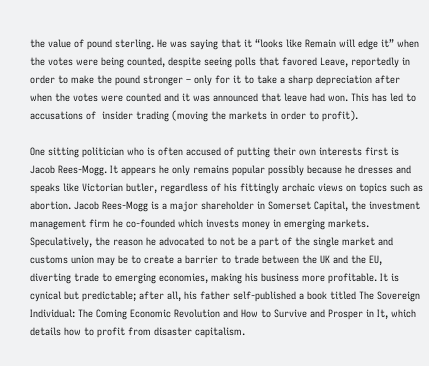the value of pound sterling. He was saying that it “looks like Remain will edge it” when the votes were being counted, despite seeing polls that favored Leave, reportedly in order to make the pound stronger – only for it to take a sharp depreciation after when the votes were counted and it was announced that leave had won. This has led to accusations of  insider trading (moving the markets in order to profit).

One sitting politician who is often accused of putting their own interests first is Jacob Rees-Mogg. It appears he only remains popular possibly because he dresses and speaks like Victorian butler, regardless of his fittingly archaic views on topics such as abortion. Jacob Rees-Mogg is a major shareholder in Somerset Capital, the investment management firm he co-founded which invests money in emerging markets. Speculatively, the reason he advocated to not be a part of the single market and customs union may be to create a barrier to trade between the UK and the EU, diverting trade to emerging economies, making his business more profitable. It is cynical but predictable; after all, his father self-published a book titled The Sovereign Individual: The Coming Economic Revolution and How to Survive and Prosper in It, which details how to profit from disaster capitalism.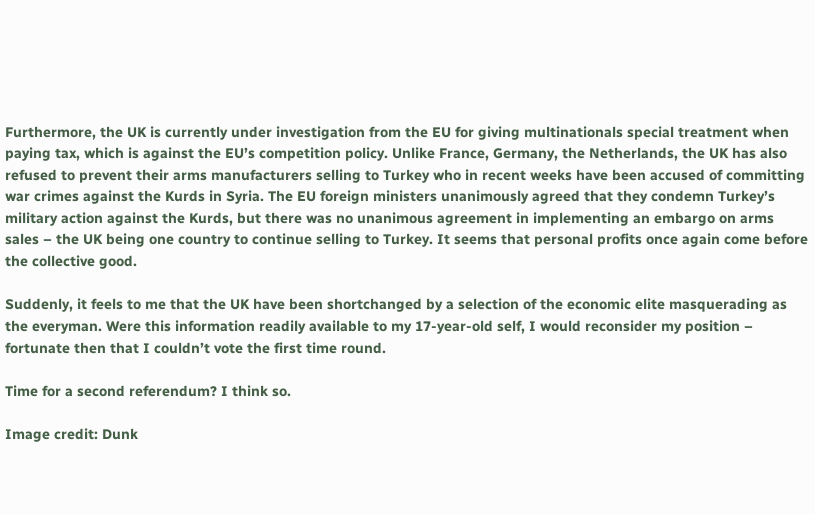Furthermore, the UK is currently under investigation from the EU for giving multinationals special treatment when paying tax, which is against the EU’s competition policy. Unlike France, Germany, the Netherlands, the UK has also refused to prevent their arms manufacturers selling to Turkey who in recent weeks have been accused of committing war crimes against the Kurds in Syria. The EU foreign ministers unanimously agreed that they condemn Turkey’s military action against the Kurds, but there was no unanimous agreement in implementing an embargo on arms sales – the UK being one country to continue selling to Turkey. It seems that personal profits once again come before the collective good.

Suddenly, it feels to me that the UK have been shortchanged by a selection of the economic elite masquerading as the everyman. Were this information readily available to my 17-year-old self, I would reconsider my position – fortunate then that I couldn’t vote the first time round.

Time for a second referendum? I think so.

Image credit: Dunk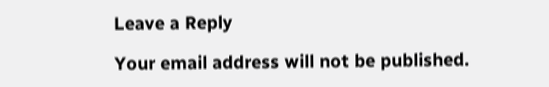Leave a Reply

Your email address will not be published.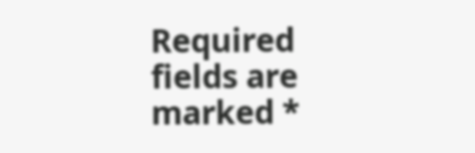Required fields are marked *